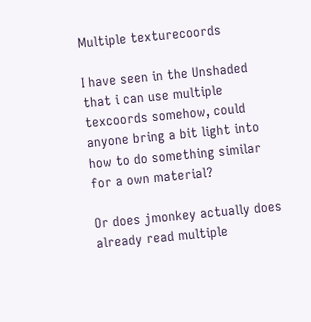Multiple texturecoords

I have seen in the Unshaded that i can use multiple texcoords somehow, could anyone bring a bit light into how to do something similar for a own material?

Or does jmonkey actually does already read multiple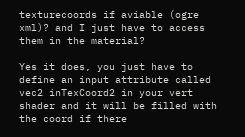texturecoords if aviable (ogre xml)? and I just have to access them in the material?

Yes it does, you just have to define an input attribute called vec2 inTexCoord2 in your vert shader and it will be filled with the coord if there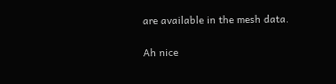are available in the mesh data.

Ah nice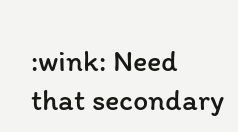:wink: Need that secondary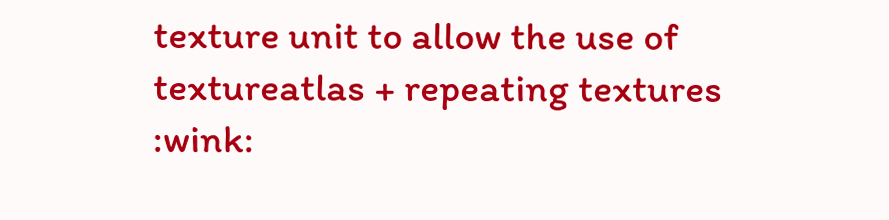texture unit to allow the use of textureatlas + repeating textures :wink: